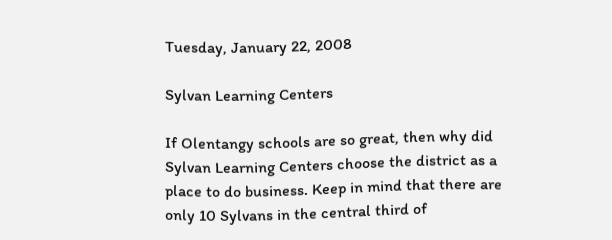Tuesday, January 22, 2008

Sylvan Learning Centers

If Olentangy schools are so great, then why did Sylvan Learning Centers choose the district as a place to do business. Keep in mind that there are only 10 Sylvans in the central third of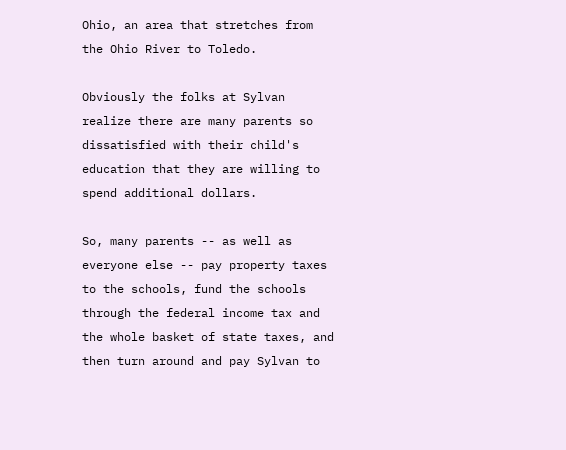Ohio, an area that stretches from the Ohio River to Toledo.

Obviously the folks at Sylvan realize there are many parents so dissatisfied with their child's education that they are willing to spend additional dollars.

So, many parents -- as well as everyone else -- pay property taxes to the schools, fund the schools through the federal income tax and the whole basket of state taxes, and then turn around and pay Sylvan to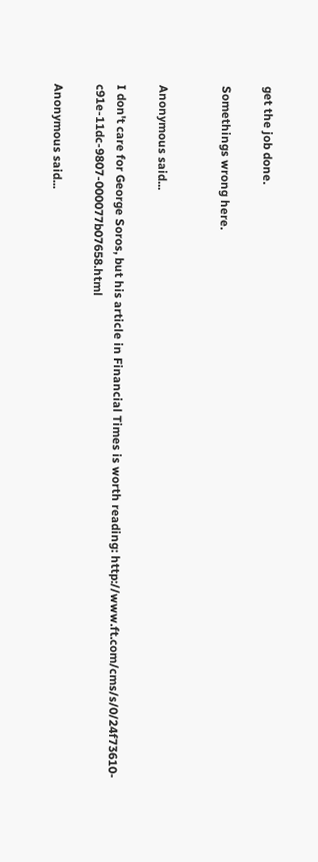get the job done.

Somethings wrong here.


Anonymous said...

I don't care for George Soros, but his article in Financial Times is worth reading: http://www.ft.com/cms/s/0/24f73610-c91e-11dc-9807-000077b07658.html

Anonymous said...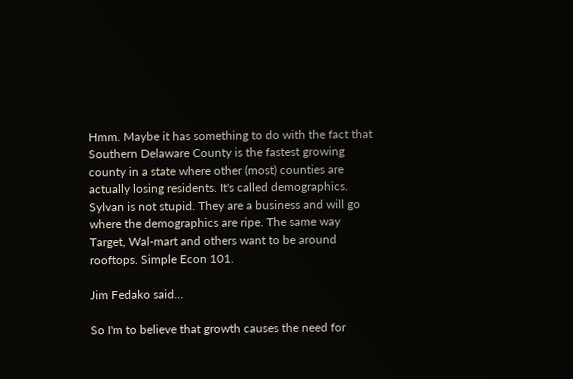Hmm. Maybe it has something to do with the fact that Southern Delaware County is the fastest growing county in a state where other (most) counties are actually losing residents. It's called demographics. Sylvan is not stupid. They are a business and will go where the demographics are ripe. The same way Target, Wal-mart and others want to be around rooftops. Simple Econ 101.

Jim Fedako said...

So I'm to believe that growth causes the need for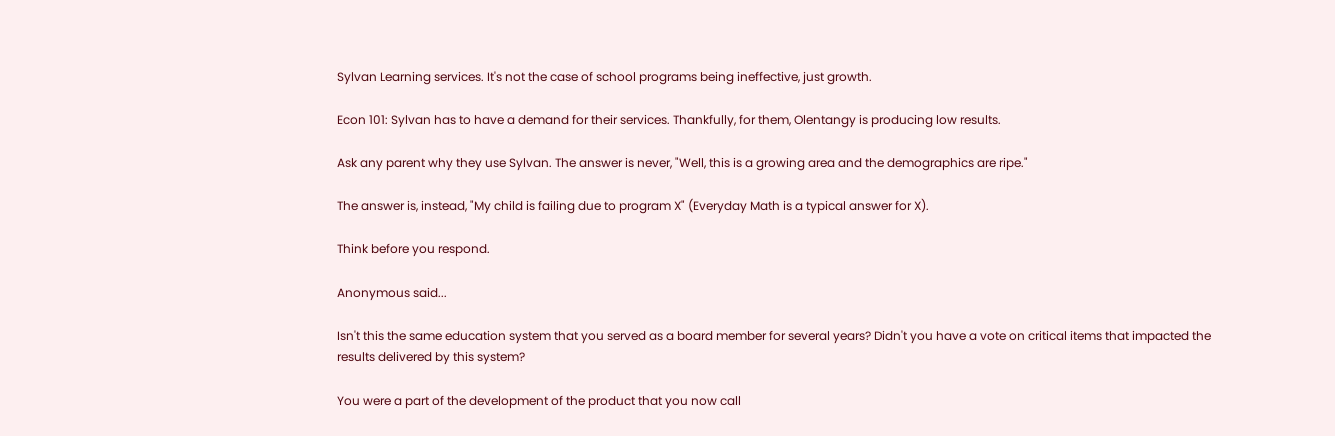Sylvan Learning services. It's not the case of school programs being ineffective, just growth.

Econ 101: Sylvan has to have a demand for their services. Thankfully, for them, Olentangy is producing low results.

Ask any parent why they use Sylvan. The answer is never, "Well, this is a growing area and the demographics are ripe."

The answer is, instead, "My child is failing due to program X" (Everyday Math is a typical answer for X).

Think before you respond.

Anonymous said...

Isn't this the same education system that you served as a board member for several years? Didn't you have a vote on critical items that impacted the results delivered by this system?

You were a part of the development of the product that you now call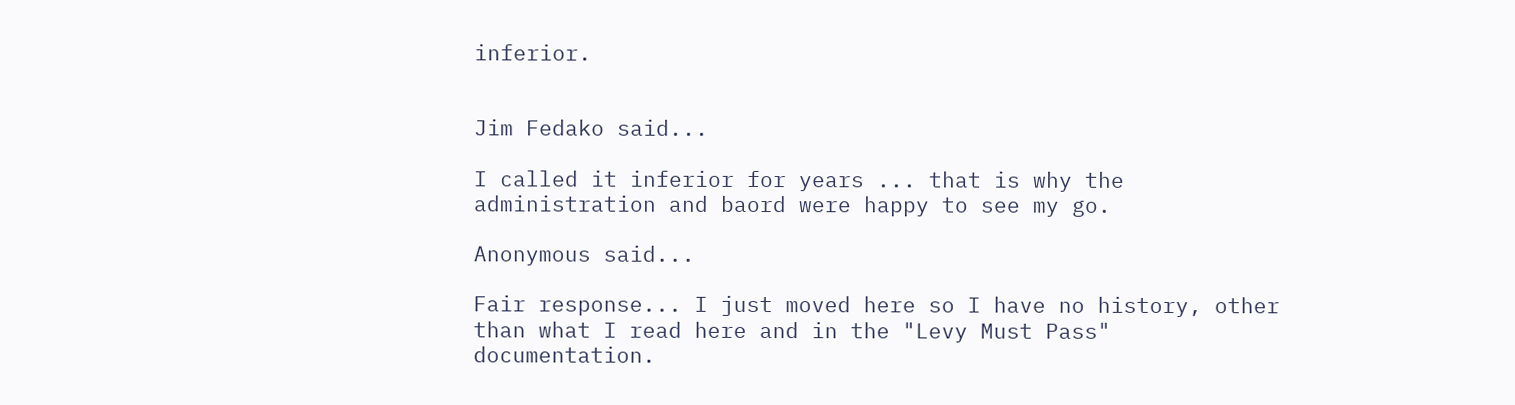inferior.


Jim Fedako said...

I called it inferior for years ... that is why the administration and baord were happy to see my go.

Anonymous said...

Fair response... I just moved here so I have no history, other than what I read here and in the "Levy Must Pass" documentation.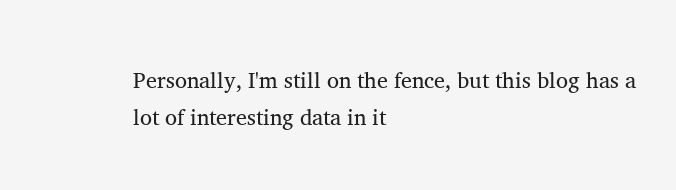Personally, I'm still on the fence, but this blog has a lot of interesting data in it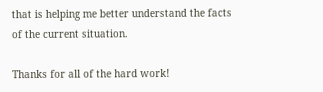that is helping me better understand the facts of the current situation.

Thanks for all of the hard work!